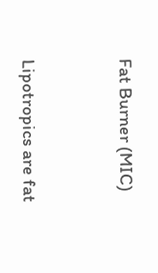Fat Burner (MIC)


Lipotropics are fat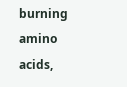burning amino acids,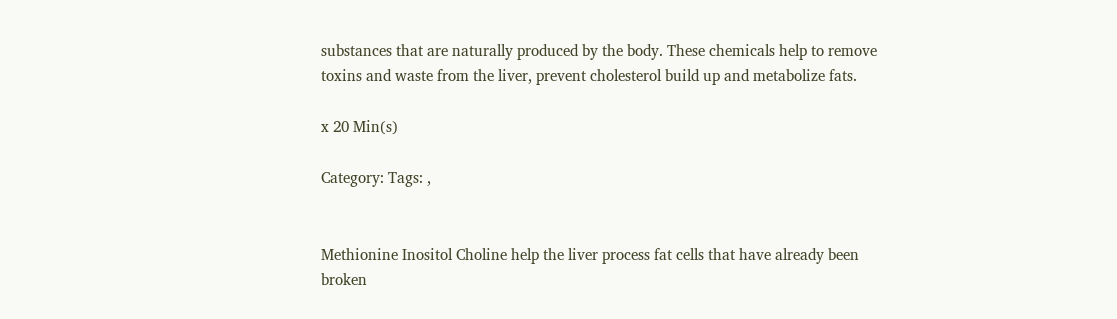substances that are naturally produced by the body. These chemicals help to remove toxins and waste from the liver, prevent cholesterol build up and metabolize fats.

x 20 Min(s)

Category: Tags: ,


Methionine Inositol Choline help the liver process fat cells that have already been broken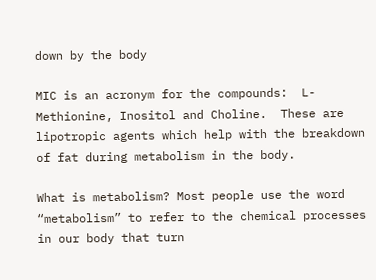down by the body

MIC is an acronym for the compounds:  L-Methionine, Inositol and Choline.  These are lipotropic agents which help with the breakdown of fat during metabolism in the body.

What is metabolism? Most people use the word “metabolism” to refer to the chemical processes in our body that turn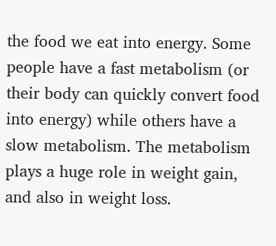the food we eat into energy. Some people have a fast metabolism (or their body can quickly convert food into energy) while others have a slow metabolism. The metabolism plays a huge role in weight gain, and also in weight loss.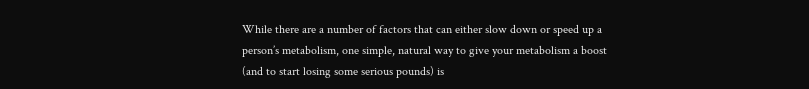While there are a number of factors that can either slow down or speed up a person’s metabolism, one simple, natural way to give your metabolism a boost (and to start losing some serious pounds) is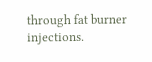through fat burner injections.